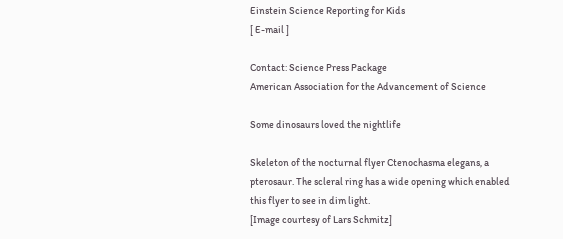Einstein Science Reporting for Kids
[ E-mail ]

Contact: Science Press Package
American Association for the Advancement of Science

Some dinosaurs loved the nightlife

Skeleton of the nocturnal flyer Ctenochasma elegans, a pterosaur. The scleral ring has a wide opening which enabled this flyer to see in dim light.
[Image courtesy of Lars Schmitz]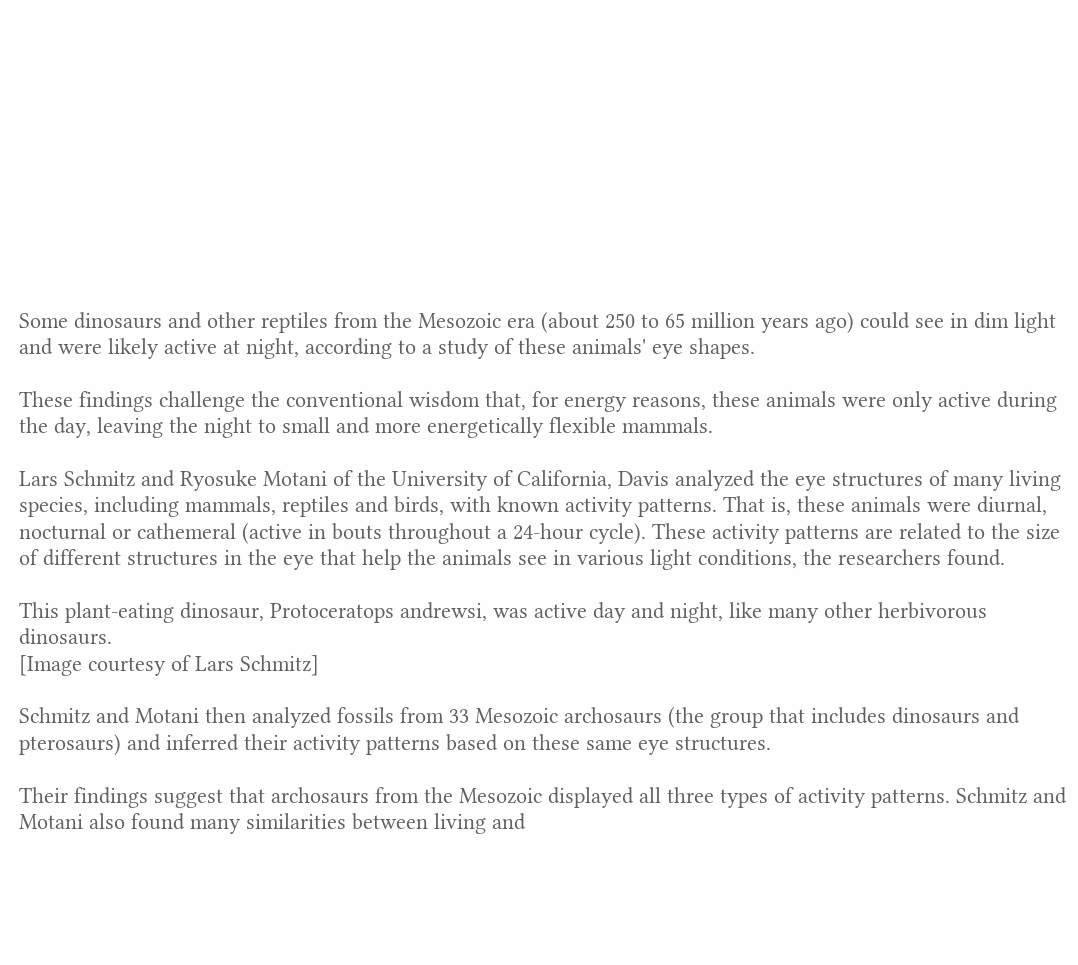Some dinosaurs and other reptiles from the Mesozoic era (about 250 to 65 million years ago) could see in dim light and were likely active at night, according to a study of these animals' eye shapes.

These findings challenge the conventional wisdom that, for energy reasons, these animals were only active during the day, leaving the night to small and more energetically flexible mammals.

Lars Schmitz and Ryosuke Motani of the University of California, Davis analyzed the eye structures of many living species, including mammals, reptiles and birds, with known activity patterns. That is, these animals were diurnal, nocturnal or cathemeral (active in bouts throughout a 24-hour cycle). These activity patterns are related to the size of different structures in the eye that help the animals see in various light conditions, the researchers found.

This plant-eating dinosaur, Protoceratops andrewsi, was active day and night, like many other herbivorous dinosaurs.
[Image courtesy of Lars Schmitz]

Schmitz and Motani then analyzed fossils from 33 Mesozoic archosaurs (the group that includes dinosaurs and pterosaurs) and inferred their activity patterns based on these same eye structures.

Their findings suggest that archosaurs from the Mesozoic displayed all three types of activity patterns. Schmitz and Motani also found many similarities between living and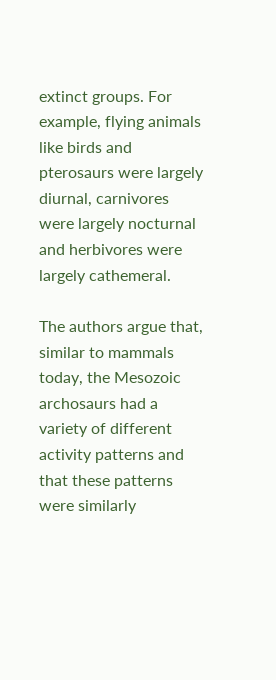extinct groups. For example, flying animals like birds and pterosaurs were largely diurnal, carnivores were largely nocturnal and herbivores were largely cathemeral.

The authors argue that, similar to mammals today, the Mesozoic archosaurs had a variety of different activity patterns and that these patterns were similarly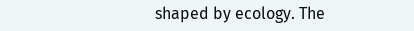shaped by ecology. The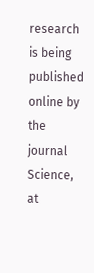research is being published online by the journal Science, at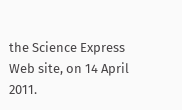the Science Express Web site, on 14 April 2011.